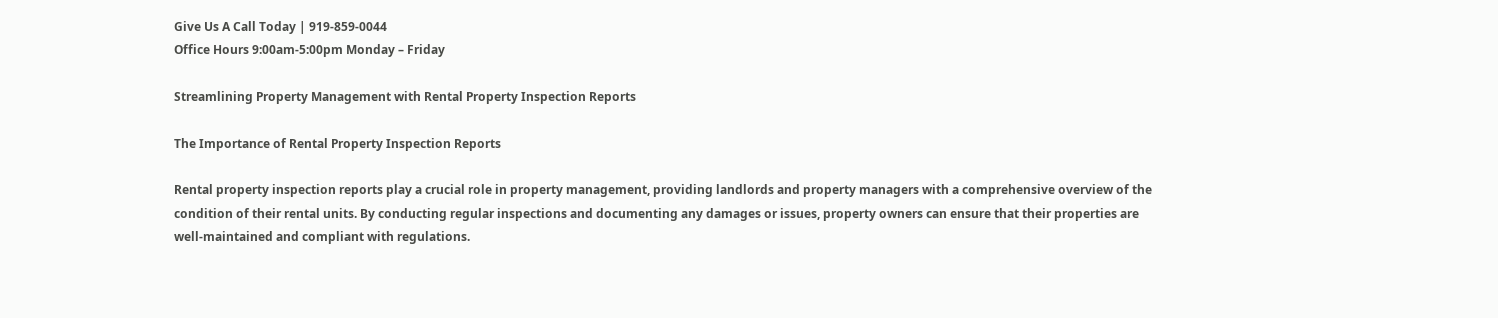Give Us A Call Today | 919-859-0044
Office Hours 9:00am-5:00pm Monday – Friday

Streamlining Property Management with Rental Property Inspection Reports

The Importance of Rental Property Inspection Reports

Rental property inspection reports play a crucial role in property management, providing landlords and property managers with a comprehensive overview of the condition of their rental units. By conducting regular inspections and documenting any damages or issues, property owners can ensure that their properties are well-maintained and compliant with regulations.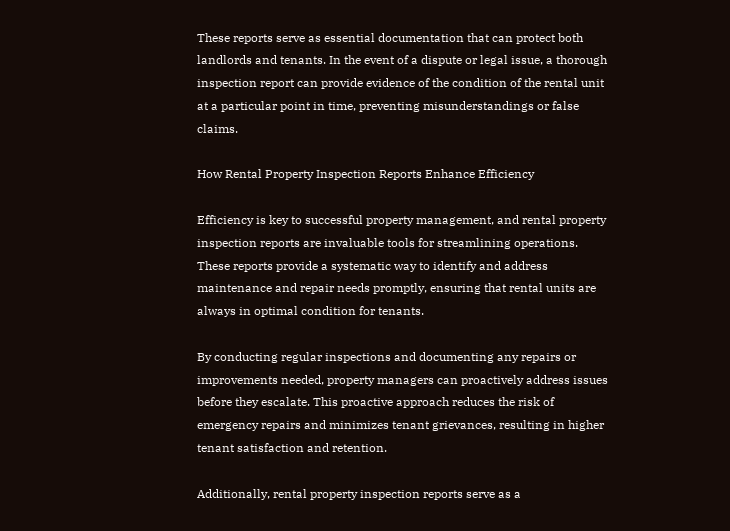These reports serve as essential documentation that can protect both landlords and tenants. In the event of a dispute or legal issue, a thorough inspection report can provide evidence of the condition of the rental unit at a particular point in time, preventing misunderstandings or false claims.

How Rental Property Inspection Reports Enhance Efficiency

Efficiency is key to successful property management, and rental property inspection reports are invaluable tools for streamlining operations. These reports provide a systematic way to identify and address maintenance and repair needs promptly, ensuring that rental units are always in optimal condition for tenants.

By conducting regular inspections and documenting any repairs or improvements needed, property managers can proactively address issues before they escalate. This proactive approach reduces the risk of emergency repairs and minimizes tenant grievances, resulting in higher tenant satisfaction and retention.

Additionally, rental property inspection reports serve as a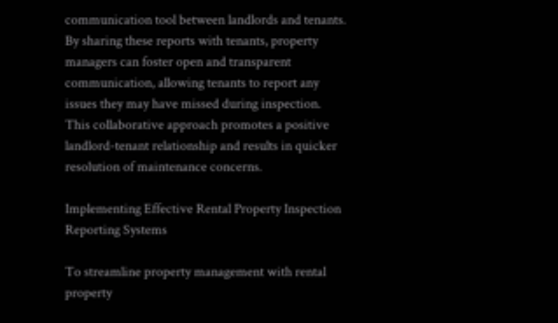communication tool between landlords and tenants. By sharing these reports with tenants, property managers can foster open and transparent communication, allowing tenants to report any issues they may have missed during inspection. This collaborative approach promotes a positive landlord-tenant relationship and results in quicker resolution of maintenance concerns.

Implementing Effective Rental Property Inspection Reporting Systems

To streamline property management with rental property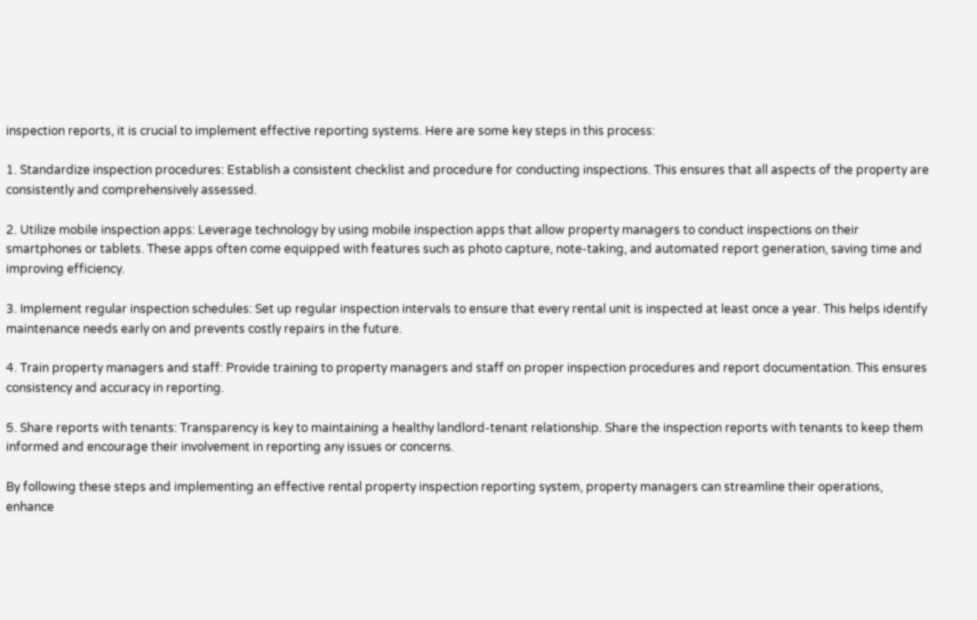inspection reports, it is crucial to implement effective reporting systems. Here are some key steps in this process:

1. Standardize inspection procedures: Establish a consistent checklist and procedure for conducting inspections. This ensures that all aspects of the property are consistently and comprehensively assessed.

2. Utilize mobile inspection apps: Leverage technology by using mobile inspection apps that allow property managers to conduct inspections on their smartphones or tablets. These apps often come equipped with features such as photo capture, note-taking, and automated report generation, saving time and improving efficiency.

3. Implement regular inspection schedules: Set up regular inspection intervals to ensure that every rental unit is inspected at least once a year. This helps identify maintenance needs early on and prevents costly repairs in the future.

4. Train property managers and staff: Provide training to property managers and staff on proper inspection procedures and report documentation. This ensures consistency and accuracy in reporting.

5. Share reports with tenants: Transparency is key to maintaining a healthy landlord-tenant relationship. Share the inspection reports with tenants to keep them informed and encourage their involvement in reporting any issues or concerns.

By following these steps and implementing an effective rental property inspection reporting system, property managers can streamline their operations, enhance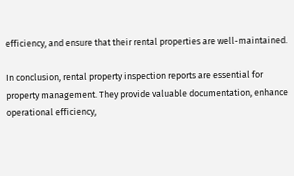efficiency, and ensure that their rental properties are well-maintained.

In conclusion, rental property inspection reports are essential for property management. They provide valuable documentation, enhance operational efficiency,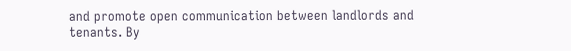and promote open communication between landlords and tenants. By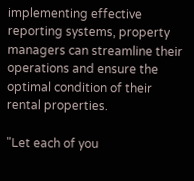implementing effective reporting systems, property managers can streamline their operations and ensure the optimal condition of their rental properties.

"Let each of you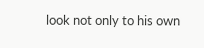look not only to his own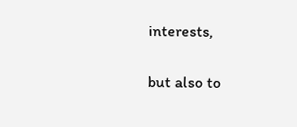interests,

but also to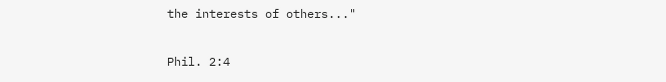the interests of others..."

Phil. 2:4